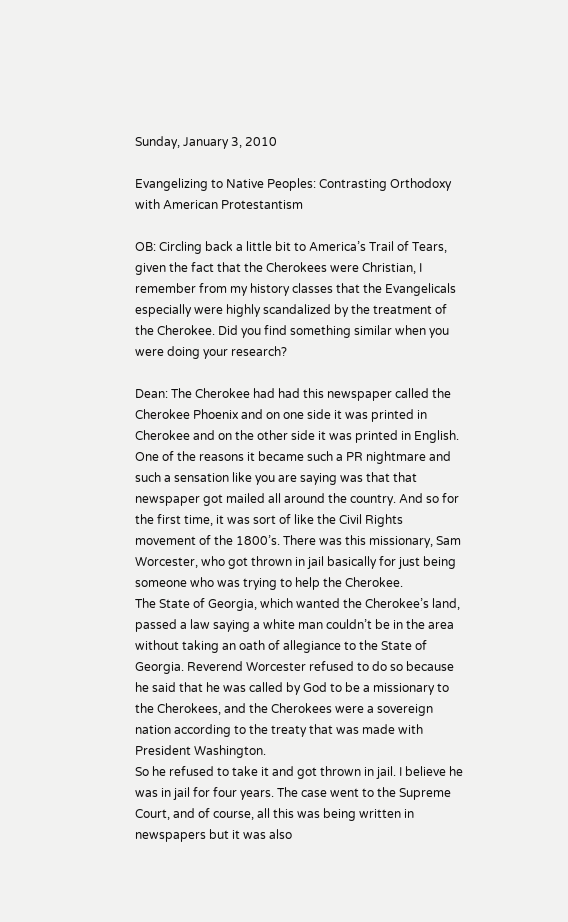Sunday, January 3, 2010

Evangelizing to Native Peoples: Contrasting Orthodoxy with American Protestantism

OB: Circling back a little bit to America’s Trail of Tears, given the fact that the Cherokees were Christian, I remember from my history classes that the Evangelicals especially were highly scandalized by the treatment of the Cherokee. Did you find something similar when you were doing your research?

Dean: The Cherokee had had this newspaper called the Cherokee Phoenix and on one side it was printed in Cherokee and on the other side it was printed in English. One of the reasons it became such a PR nightmare and such a sensation like you are saying was that that newspaper got mailed all around the country. And so for the first time, it was sort of like the Civil Rights movement of the 1800’s. There was this missionary, Sam Worcester, who got thrown in jail basically for just being someone who was trying to help the Cherokee.
The State of Georgia, which wanted the Cherokee’s land, passed a law saying a white man couldn’t be in the area without taking an oath of allegiance to the State of Georgia. Reverend Worcester refused to do so because he said that he was called by God to be a missionary to the Cherokees, and the Cherokees were a sovereign nation according to the treaty that was made with President Washington.
So he refused to take it and got thrown in jail. I believe he was in jail for four years. The case went to the Supreme Court, and of course, all this was being written in newspapers but it was also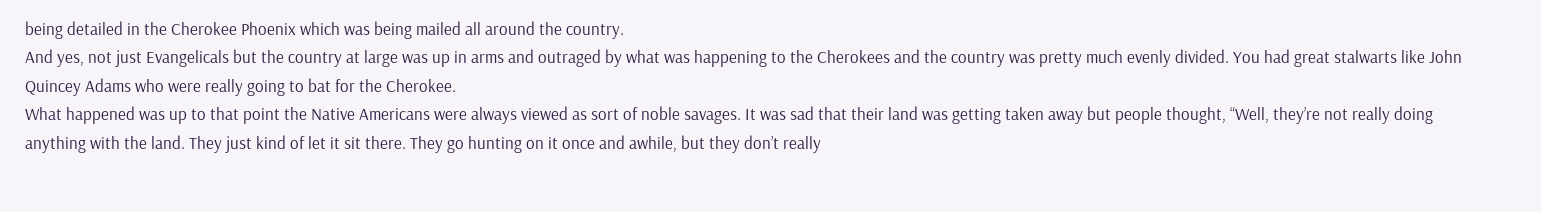being detailed in the Cherokee Phoenix which was being mailed all around the country.
And yes, not just Evangelicals but the country at large was up in arms and outraged by what was happening to the Cherokees and the country was pretty much evenly divided. You had great stalwarts like John Quincey Adams who were really going to bat for the Cherokee.
What happened was up to that point the Native Americans were always viewed as sort of noble savages. It was sad that their land was getting taken away but people thought, “Well, they’re not really doing anything with the land. They just kind of let it sit there. They go hunting on it once and awhile, but they don’t really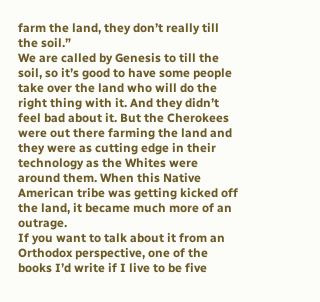farm the land, they don’t really till the soil.”
We are called by Genesis to till the soil, so it’s good to have some people take over the land who will do the right thing with it. And they didn’t feel bad about it. But the Cherokees were out there farming the land and they were as cutting edge in their technology as the Whites were around them. When this Native American tribe was getting kicked off the land, it became much more of an outrage.
If you want to talk about it from an Orthodox perspective, one of the books I’d write if I live to be five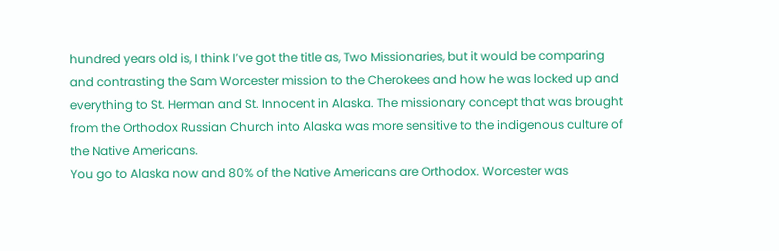hundred years old is, I think I’ve got the title as, Two Missionaries, but it would be comparing and contrasting the Sam Worcester mission to the Cherokees and how he was locked up and everything to St. Herman and St. Innocent in Alaska. The missionary concept that was brought from the Orthodox Russian Church into Alaska was more sensitive to the indigenous culture of the Native Americans.
You go to Alaska now and 80% of the Native Americans are Orthodox. Worcester was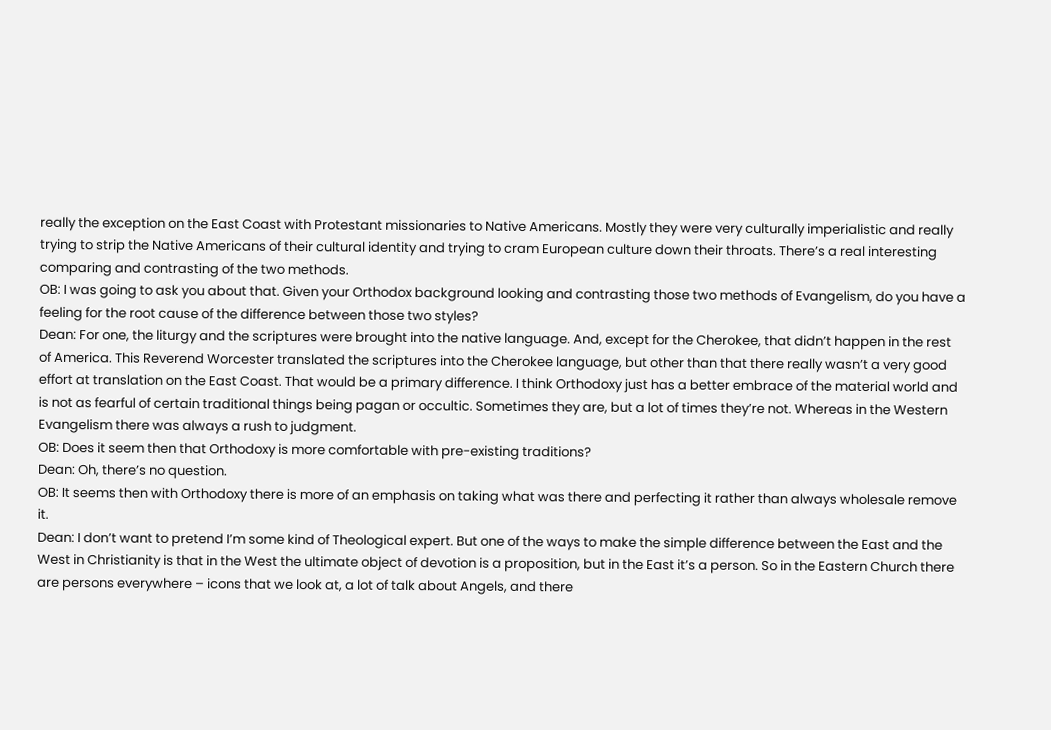really the exception on the East Coast with Protestant missionaries to Native Americans. Mostly they were very culturally imperialistic and really trying to strip the Native Americans of their cultural identity and trying to cram European culture down their throats. There’s a real interesting comparing and contrasting of the two methods.
OB: I was going to ask you about that. Given your Orthodox background looking and contrasting those two methods of Evangelism, do you have a feeling for the root cause of the difference between those two styles?
Dean: For one, the liturgy and the scriptures were brought into the native language. And, except for the Cherokee, that didn’t happen in the rest of America. This Reverend Worcester translated the scriptures into the Cherokee language, but other than that there really wasn’t a very good effort at translation on the East Coast. That would be a primary difference. I think Orthodoxy just has a better embrace of the material world and is not as fearful of certain traditional things being pagan or occultic. Sometimes they are, but a lot of times they’re not. Whereas in the Western Evangelism there was always a rush to judgment.
OB: Does it seem then that Orthodoxy is more comfortable with pre-existing traditions?
Dean: Oh, there’s no question.
OB: It seems then with Orthodoxy there is more of an emphasis on taking what was there and perfecting it rather than always wholesale remove it.
Dean: I don’t want to pretend I’m some kind of Theological expert. But one of the ways to make the simple difference between the East and the West in Christianity is that in the West the ultimate object of devotion is a proposition, but in the East it’s a person. So in the Eastern Church there are persons everywhere – icons that we look at, a lot of talk about Angels, and there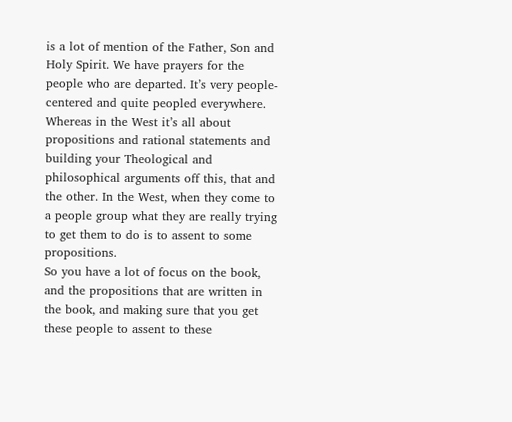is a lot of mention of the Father, Son and Holy Spirit. We have prayers for the people who are departed. It’s very people-centered and quite peopled everywhere.
Whereas in the West it’s all about propositions and rational statements and building your Theological and philosophical arguments off this, that and the other. In the West, when they come to a people group what they are really trying to get them to do is to assent to some propositions.
So you have a lot of focus on the book, and the propositions that are written in the book, and making sure that you get these people to assent to these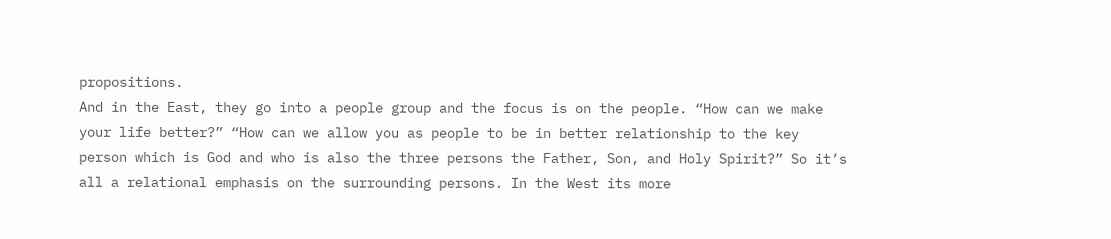propositions.
And in the East, they go into a people group and the focus is on the people. “How can we make your life better?” “How can we allow you as people to be in better relationship to the key person which is God and who is also the three persons the Father, Son, and Holy Spirit?” So it’s all a relational emphasis on the surrounding persons. In the West its more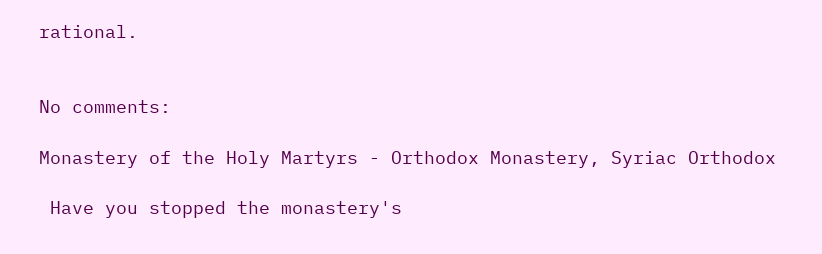rational.


No comments:

Monastery of the Holy Martyrs - Orthodox Monastery, Syriac Orthodox

 Have you stopped the monastery's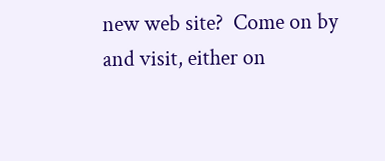new web site?  Come on by and visit, either on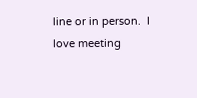line or in person.  I love meeting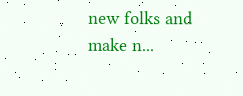new folks and make n...